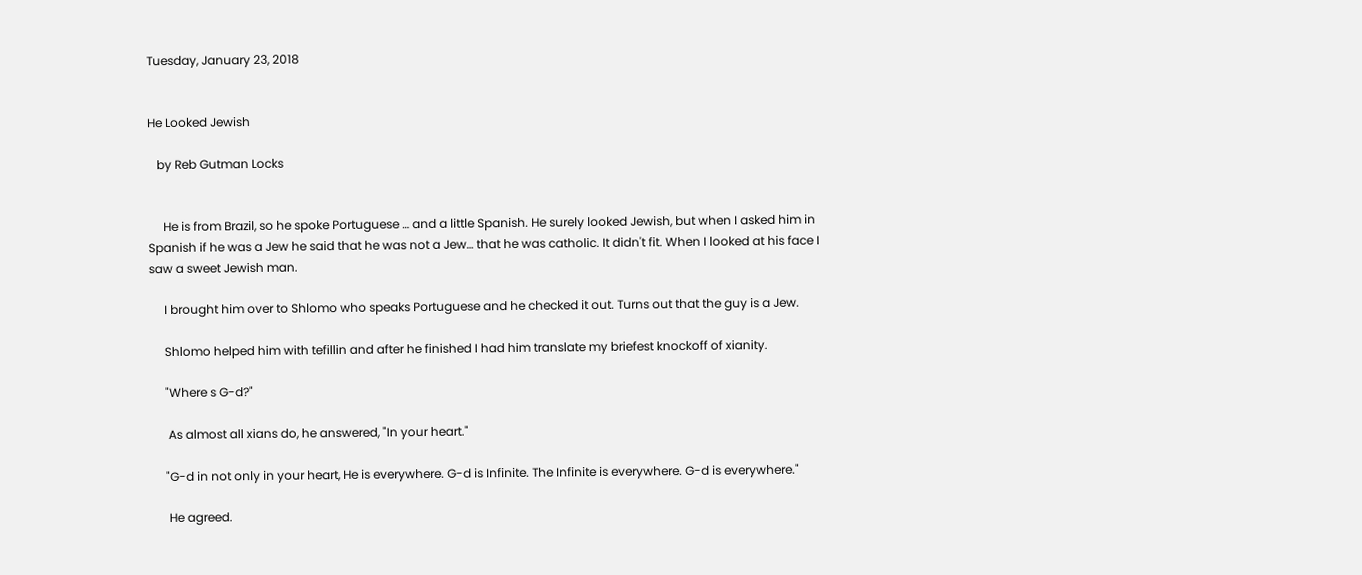Tuesday, January 23, 2018


He Looked Jewish

   by Reb Gutman Locks


     He is from Brazil, so he spoke Portuguese … and a little Spanish. He surely looked Jewish, but when I asked him in Spanish if he was a Jew he said that he was not a Jew… that he was catholic. It didn't fit. When I looked at his face I saw a sweet Jewish man.

     I brought him over to Shlomo who speaks Portuguese and he checked it out. Turns out that the guy is a Jew.

     Shlomo helped him with tefillin and after he finished I had him translate my briefest knockoff of xianity.

     "Where s G-d?"

      As almost all xians do, he answered, "In your heart."

     "G-d in not only in your heart, He is everywhere. G-d is Infinite. The Infinite is everywhere. G-d is everywhere."

      He agreed.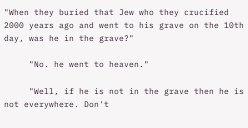"When they buried that Jew who they crucified 2000 years ago and went to his grave on the 10th day, was he in the grave?"

     "No. he went to heaven."

     "Well, if he is not in the grave then he is not everywhere. Don't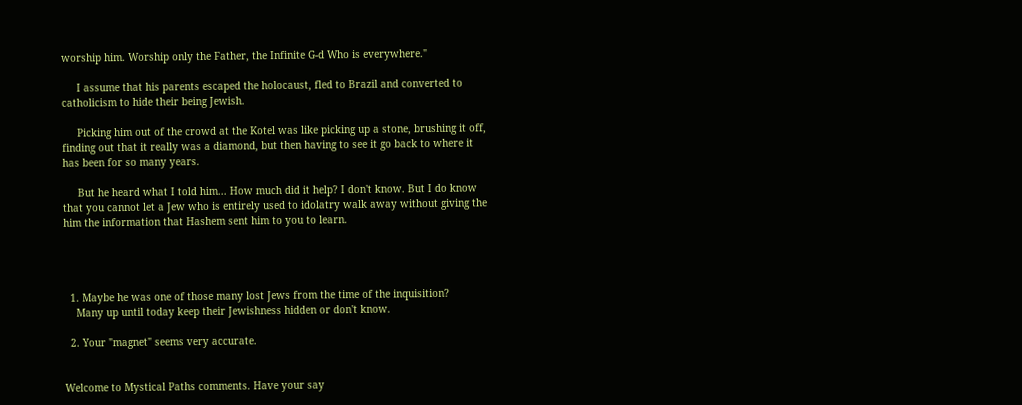worship him. Worship only the Father, the Infinite G-d Who is everywhere."

     I assume that his parents escaped the holocaust, fled to Brazil and converted to catholicism to hide their being Jewish.

     Picking him out of the crowd at the Kotel was like picking up a stone, brushing it off, finding out that it really was a diamond, but then having to see it go back to where it has been for so many years.

     But he heard what I told him... How much did it help? I don't know. But I do know that you cannot let a Jew who is entirely used to idolatry walk away without giving the him the information that Hashem sent him to you to learn.




  1. Maybe he was one of those many lost Jews from the time of the inquisition?
    Many up until today keep their Jewishness hidden or don't know.

  2. Your "magnet" seems very accurate.


Welcome to Mystical Paths comments. Have your say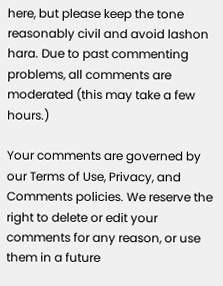here, but please keep the tone reasonably civil and avoid lashon hara. Due to past commenting problems, all comments are moderated (this may take a few hours.)

Your comments are governed by our Terms of Use, Privacy, and Comments policies. We reserve the right to delete or edit your comments for any reason, or use them in a future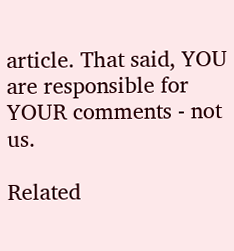article. That said, YOU are responsible for YOUR comments - not us.

Related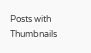Posts with Thumbnails